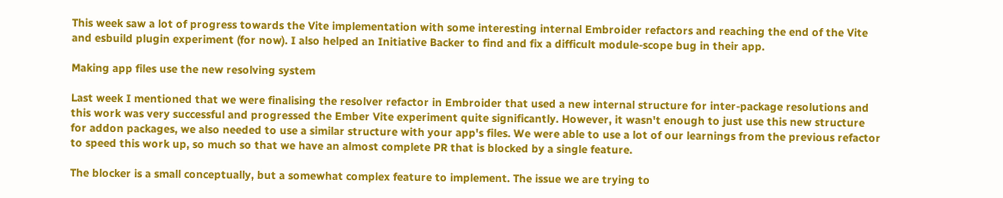This week saw a lot of progress towards the Vite implementation with some interesting internal Embroider refactors and reaching the end of the Vite and esbuild plugin experiment (for now). I also helped an Initiative Backer to find and fix a difficult module-scope bug in their app.

Making app files use the new resolving system

Last week I mentioned that we were finalising the resolver refactor in Embroider that used a new internal structure for inter-package resolutions and this work was very successful and progressed the Ember Vite experiment quite significantly. However, it wasn't enough to just use this new structure for addon packages, we also needed to use a similar structure with your app's files. We were able to use a lot of our learnings from the previous refactor to speed this work up, so much so that we have an almost complete PR that is blocked by a single feature.

The blocker is a small conceptually, but a somewhat complex feature to implement. The issue we are trying to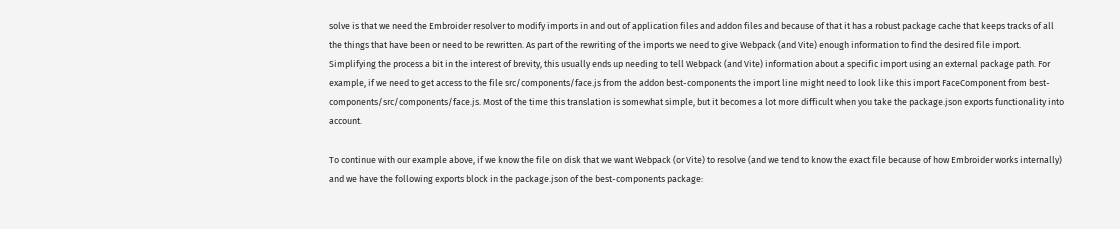solve is that we need the Embroider resolver to modify imports in and out of application files and addon files and because of that it has a robust package cache that keeps tracks of all the things that have been or need to be rewritten. As part of the rewriting of the imports we need to give Webpack (and Vite) enough information to find the desired file import. Simplifying the process a bit in the interest of brevity, this usually ends up needing to tell Webpack (and Vite) information about a specific import using an external package path. For example, if we need to get access to the file src/components/face.js from the addon best-components the import line might need to look like this import FaceComponent from best-components/src/components/face.js. Most of the time this translation is somewhat simple, but it becomes a lot more difficult when you take the package.json exports functionality into account.

To continue with our example above, if we know the file on disk that we want Webpack (or Vite) to resolve (and we tend to know the exact file because of how Embroider works internally) and we have the following exports block in the package.json of the best-components package: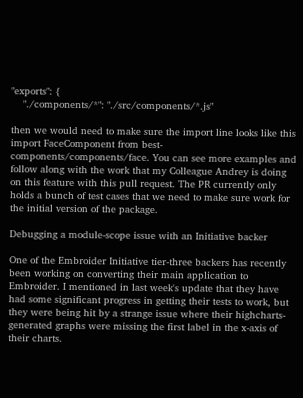"exports": {
    "./components/*": "./src/components/*.js"

then we would need to make sure the import line looks like this import FaceComponent from best-components/components/face. You can see more examples and follow along with the work that my Colleague Andrey is doing on this feature with this pull request. The PR currently only holds a bunch of test cases that we need to make sure work for the initial version of the package.

Debugging a module-scope issue with an Initiative backer

One of the Embroider Initiative tier-three backers has recently been working on converting their main application to Embroider. I mentioned in last week's update that they have had some significant progress in getting their tests to work, but they were being hit by a strange issue where their highcharts-generated graphs were missing the first label in the x-axis of their charts.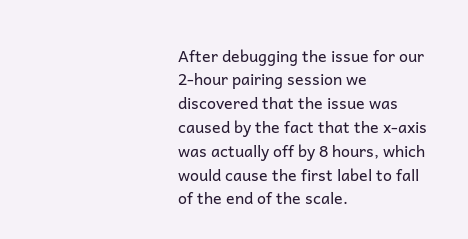After debugging the issue for our 2-hour pairing session we discovered that the issue was caused by the fact that the x-axis was actually off by 8 hours, which would cause the first label to fall of the end of the scale.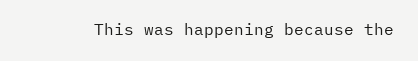This was happening because the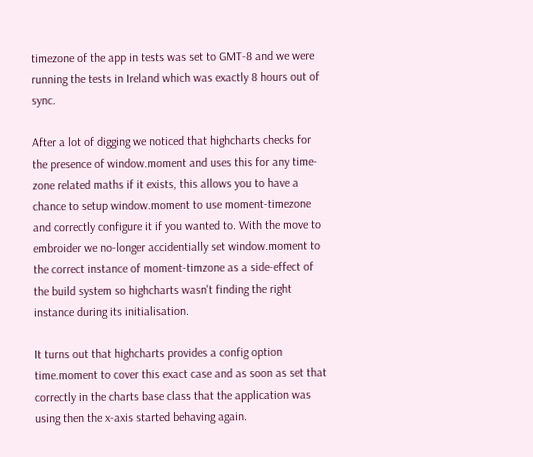timezone of the app in tests was set to GMT-8 and we were running the tests in Ireland which was exactly 8 hours out of sync.

After a lot of digging we noticed that highcharts checks for the presence of window.moment and uses this for any time-zone related maths if it exists, this allows you to have a chance to setup window.moment to use moment-timezone and correctly configure it if you wanted to. With the move to embroider we no-longer accidentially set window.moment to the correct instance of moment-timzone as a side-effect of the build system so highcharts wasn't finding the right instance during its initialisation.

It turns out that highcharts provides a config option time.moment to cover this exact case and as soon as set that correctly in the charts base class that the application was using then the x-axis started behaving again.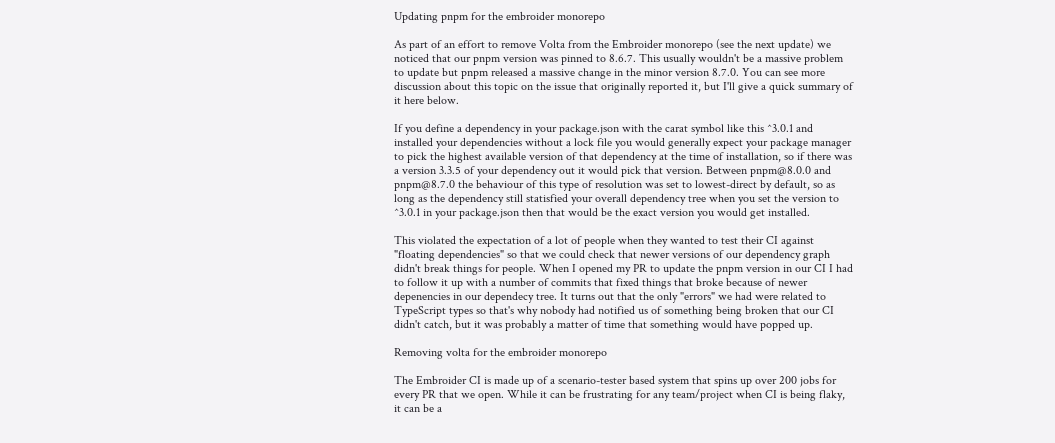Updating pnpm for the embroider monorepo

As part of an effort to remove Volta from the Embroider monorepo (see the next update) we noticed that our pnpm version was pinned to 8.6.7. This usually wouldn't be a massive problem to update but pnpm released a massive change in the minor version 8.7.0. You can see more discussion about this topic on the issue that originally reported it, but I'll give a quick summary of it here below.

If you define a dependency in your package.json with the carat symbol like this ^3.0.1 and installed your dependencies without a lock file you would generally expect your package manager to pick the highest available version of that dependency at the time of installation, so if there was a version 3.3.5 of your dependency out it would pick that version. Between pnpm@8.0.0 and pnpm@8.7.0 the behaviour of this type of resolution was set to lowest-direct by default, so as long as the dependency still statisfied your overall dependency tree when you set the version to ^3.0.1 in your package.json then that would be the exact version you would get installed.

This violated the expectation of a lot of people when they wanted to test their CI against "floating dependencies" so that we could check that newer versions of our dependency graph didn't break things for people. When I opened my PR to update the pnpm version in our CI I had to follow it up with a number of commits that fixed things that broke because of newer depenencies in our dependecy tree. It turns out that the only "errors" we had were related to TypeScript types so that's why nobody had notified us of something being broken that our CI didn't catch, but it was probably a matter of time that something would have popped up.

Removing volta for the embroider monorepo

The Embroider CI is made up of a scenario-tester based system that spins up over 200 jobs for every PR that we open. While it can be frustrating for any team/project when CI is being flaky, it can be a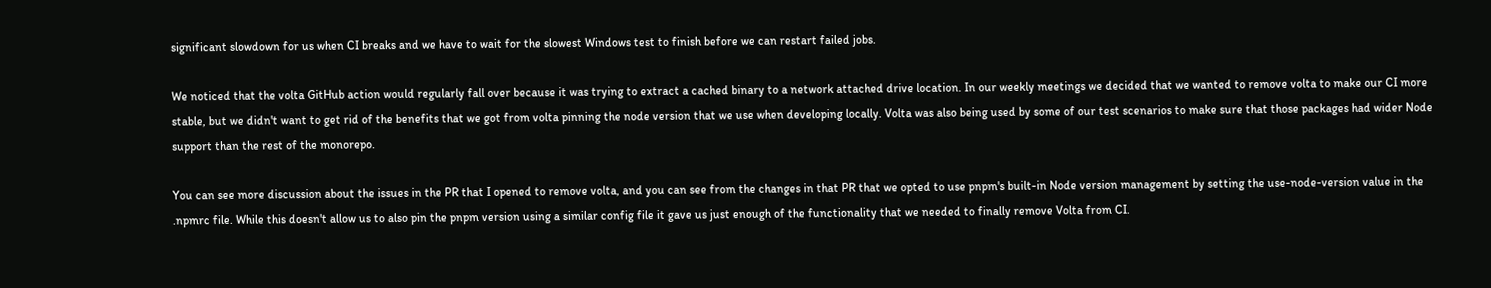significant slowdown for us when CI breaks and we have to wait for the slowest Windows test to finish before we can restart failed jobs.

We noticed that the volta GitHub action would regularly fall over because it was trying to extract a cached binary to a network attached drive location. In our weekly meetings we decided that we wanted to remove volta to make our CI more stable, but we didn't want to get rid of the benefits that we got from volta pinning the node version that we use when developing locally. Volta was also being used by some of our test scenarios to make sure that those packages had wider Node support than the rest of the monorepo.

You can see more discussion about the issues in the PR that I opened to remove volta, and you can see from the changes in that PR that we opted to use pnpm's built-in Node version management by setting the use-node-version value in the .npmrc file. While this doesn't allow us to also pin the pnpm version using a similar config file it gave us just enough of the functionality that we needed to finally remove Volta from CI.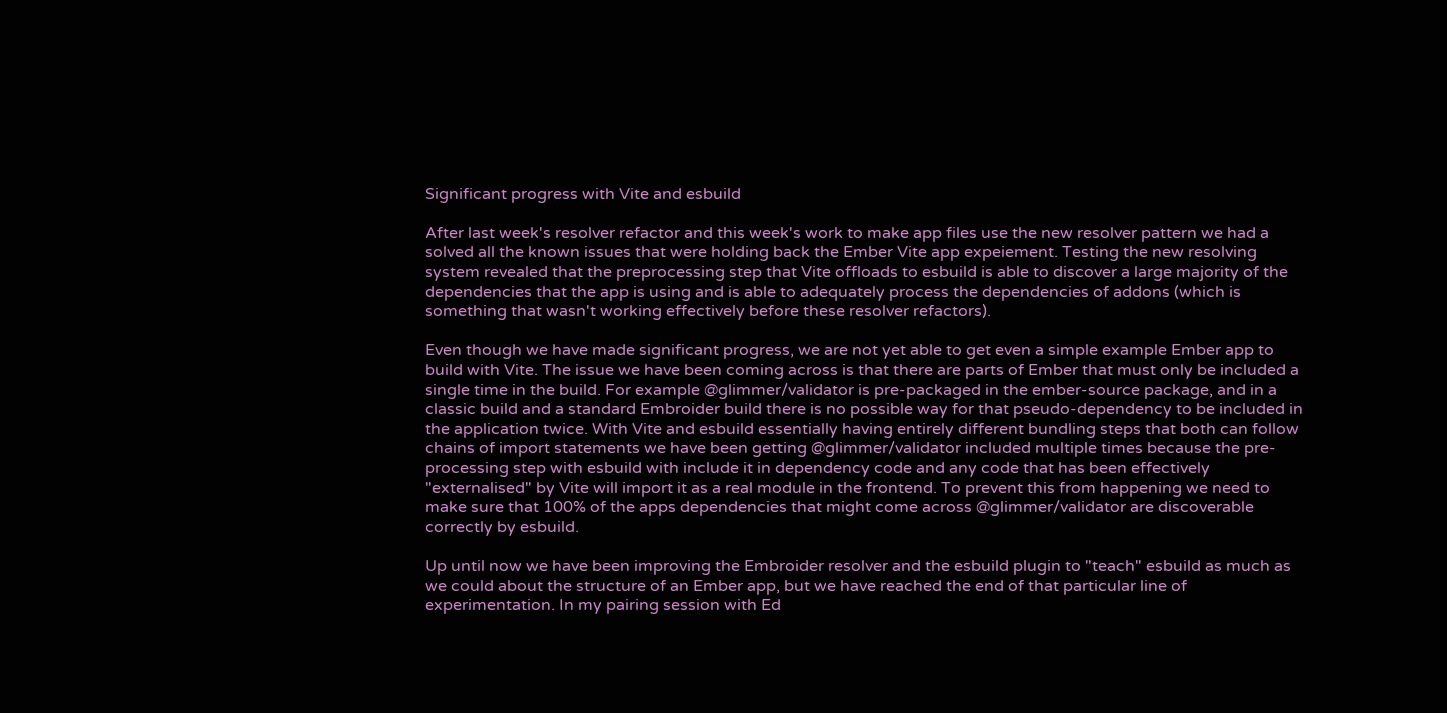Significant progress with Vite and esbuild

After last week's resolver refactor and this week's work to make app files use the new resolver pattern we had a solved all the known issues that were holding back the Ember Vite app expeiement. Testing the new resolving system revealed that the preprocessing step that Vite offloads to esbuild is able to discover a large majority of the dependencies that the app is using and is able to adequately process the dependencies of addons (which is something that wasn't working effectively before these resolver refactors).

Even though we have made significant progress, we are not yet able to get even a simple example Ember app to build with Vite. The issue we have been coming across is that there are parts of Ember that must only be included a single time in the build. For example @glimmer/validator is pre-packaged in the ember-source package, and in a classic build and a standard Embroider build there is no possible way for that pseudo-dependency to be included in the application twice. With Vite and esbuild essentially having entirely different bundling steps that both can follow chains of import statements we have been getting @glimmer/validator included multiple times because the pre-processing step with esbuild with include it in dependency code and any code that has been effectively "externalised" by Vite will import it as a real module in the frontend. To prevent this from happening we need to make sure that 100% of the apps dependencies that might come across @glimmer/validator are discoverable correctly by esbuild.

Up until now we have been improving the Embroider resolver and the esbuild plugin to "teach" esbuild as much as we could about the structure of an Ember app, but we have reached the end of that particular line of experimentation. In my pairing session with Ed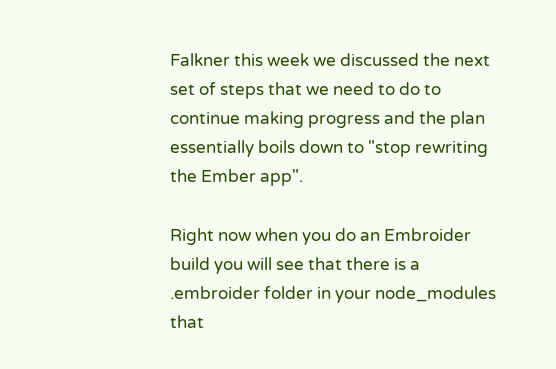Falkner this week we discussed the next set of steps that we need to do to continue making progress and the plan essentially boils down to "stop rewriting the Ember app".

Right now when you do an Embroider build you will see that there is a .embroider folder in your node_modules that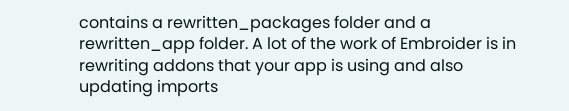contains a rewritten_packages folder and a rewritten_app folder. A lot of the work of Embroider is in rewriting addons that your app is using and also updating imports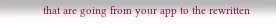that are going from your app to the rewritten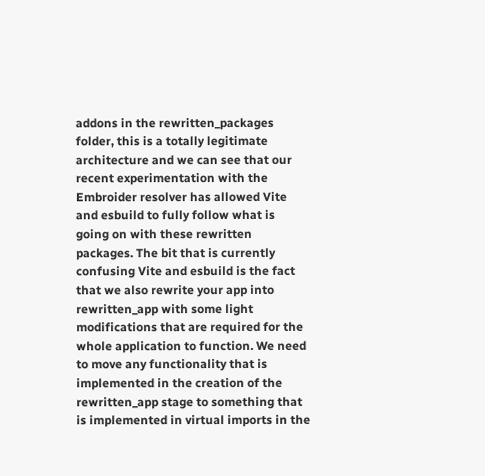addons in the rewritten_packages folder, this is a totally legitimate architecture and we can see that our recent experimentation with the Embroider resolver has allowed Vite and esbuild to fully follow what is going on with these rewritten packages. The bit that is currently confusing Vite and esbuild is the fact that we also rewrite your app into rewritten_app with some light modifications that are required for the whole application to function. We need to move any functionality that is implemented in the creation of the rewritten_app stage to something that is implemented in virtual imports in the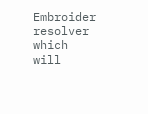Embroider resolver which will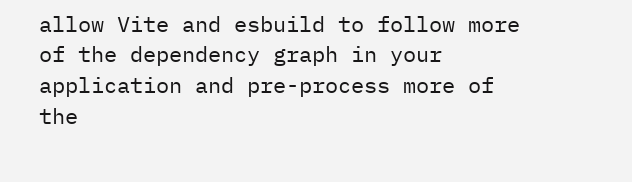allow Vite and esbuild to follow more of the dependency graph in your application and pre-process more of the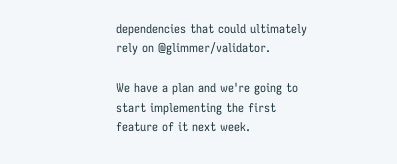dependencies that could ultimately rely on @glimmer/validator.

We have a plan and we're going to start implementing the first feature of it next week.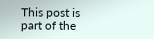This post is part of the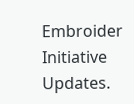Embroider Initiative Updates.